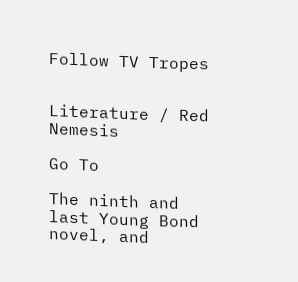Follow TV Tropes


Literature / Red Nemesis

Go To

The ninth and last Young Bond novel, and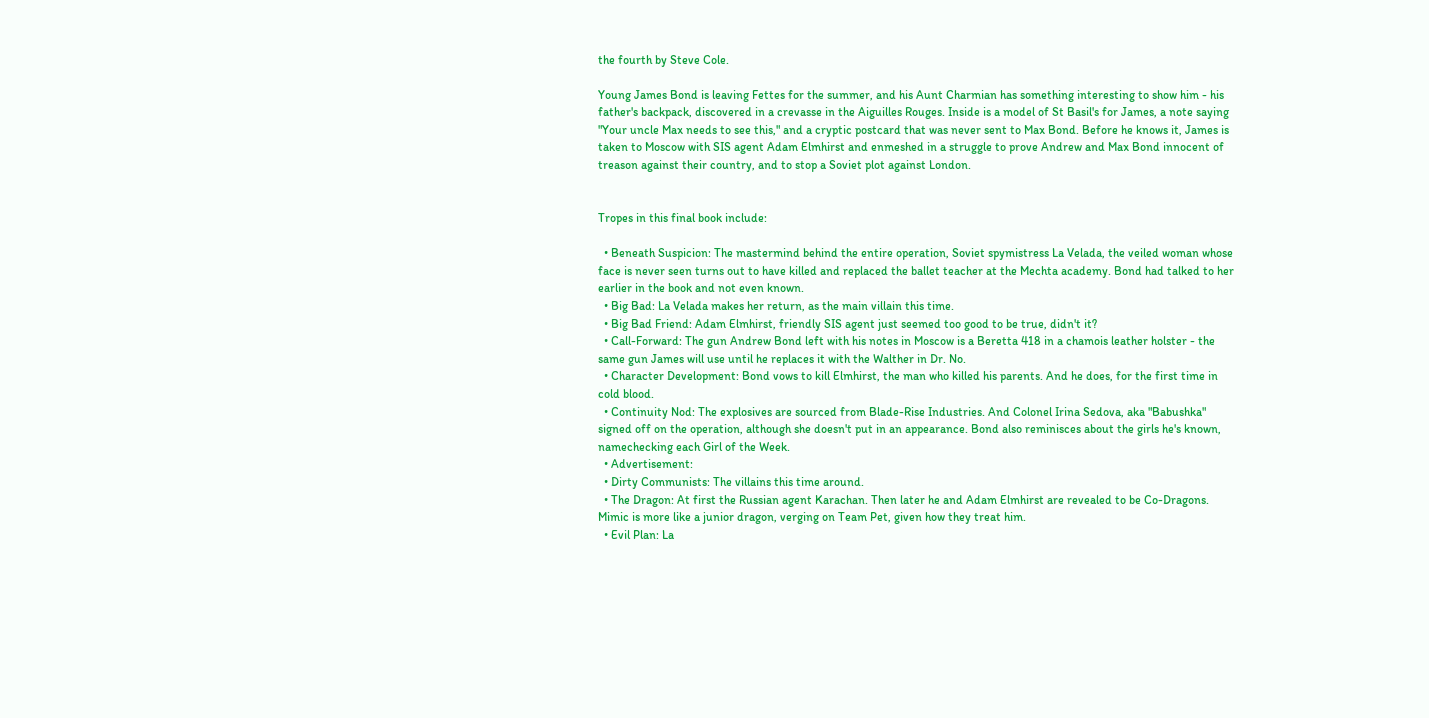the fourth by Steve Cole.

Young James Bond is leaving Fettes for the summer, and his Aunt Charmian has something interesting to show him - his father's backpack, discovered in a crevasse in the Aiguilles Rouges. Inside is a model of St Basil's for James, a note saying "Your uncle Max needs to see this," and a cryptic postcard that was never sent to Max Bond. Before he knows it, James is taken to Moscow with SIS agent Adam Elmhirst and enmeshed in a struggle to prove Andrew and Max Bond innocent of treason against their country, and to stop a Soviet plot against London.


Tropes in this final book include:

  • Beneath Suspicion: The mastermind behind the entire operation, Soviet spymistress La Velada, the veiled woman whose face is never seen turns out to have killed and replaced the ballet teacher at the Mechta academy. Bond had talked to her earlier in the book and not even known.
  • Big Bad: La Velada makes her return, as the main villain this time.
  • Big Bad Friend: Adam Elmhirst, friendly SIS agent just seemed too good to be true, didn't it?
  • Call-Forward: The gun Andrew Bond left with his notes in Moscow is a Beretta 418 in a chamois leather holster - the same gun James will use until he replaces it with the Walther in Dr. No.
  • Character Development: Bond vows to kill Elmhirst, the man who killed his parents. And he does, for the first time in cold blood.
  • Continuity Nod: The explosives are sourced from Blade-Rise Industries. And Colonel Irina Sedova, aka "Babushka" signed off on the operation, although she doesn't put in an appearance. Bond also reminisces about the girls he's known, namechecking each Girl of the Week.
  • Advertisement:
  • Dirty Communists: The villains this time around.
  • The Dragon: At first the Russian agent Karachan. Then later he and Adam Elmhirst are revealed to be Co-Dragons. Mimic is more like a junior dragon, verging on Team Pet, given how they treat him.
  • Evil Plan: La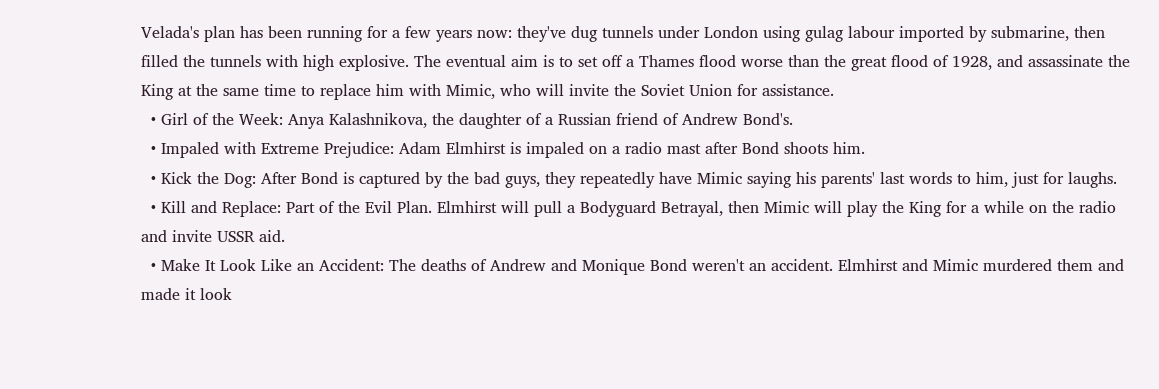Velada's plan has been running for a few years now: they've dug tunnels under London using gulag labour imported by submarine, then filled the tunnels with high explosive. The eventual aim is to set off a Thames flood worse than the great flood of 1928, and assassinate the King at the same time to replace him with Mimic, who will invite the Soviet Union for assistance.
  • Girl of the Week: Anya Kalashnikova, the daughter of a Russian friend of Andrew Bond's.
  • Impaled with Extreme Prejudice: Adam Elmhirst is impaled on a radio mast after Bond shoots him.
  • Kick the Dog: After Bond is captured by the bad guys, they repeatedly have Mimic saying his parents' last words to him, just for laughs.
  • Kill and Replace: Part of the Evil Plan. Elmhirst will pull a Bodyguard Betrayal, then Mimic will play the King for a while on the radio and invite USSR aid.
  • Make It Look Like an Accident: The deaths of Andrew and Monique Bond weren't an accident. Elmhirst and Mimic murdered them and made it look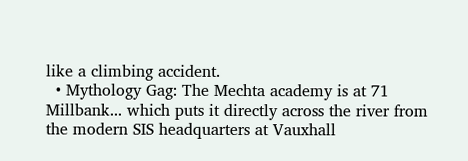like a climbing accident.
  • Mythology Gag: The Mechta academy is at 71 Millbank... which puts it directly across the river from the modern SIS headquarters at Vauxhall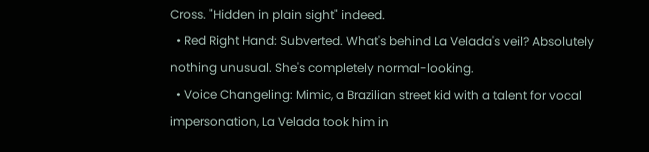Cross. "Hidden in plain sight" indeed.
  • Red Right Hand: Subverted. What's behind La Velada's veil? Absolutely nothing unusual. She's completely normal-looking.
  • Voice Changeling: Mimic, a Brazilian street kid with a talent for vocal impersonation, La Velada took him in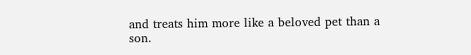and treats him more like a beloved pet than a son.